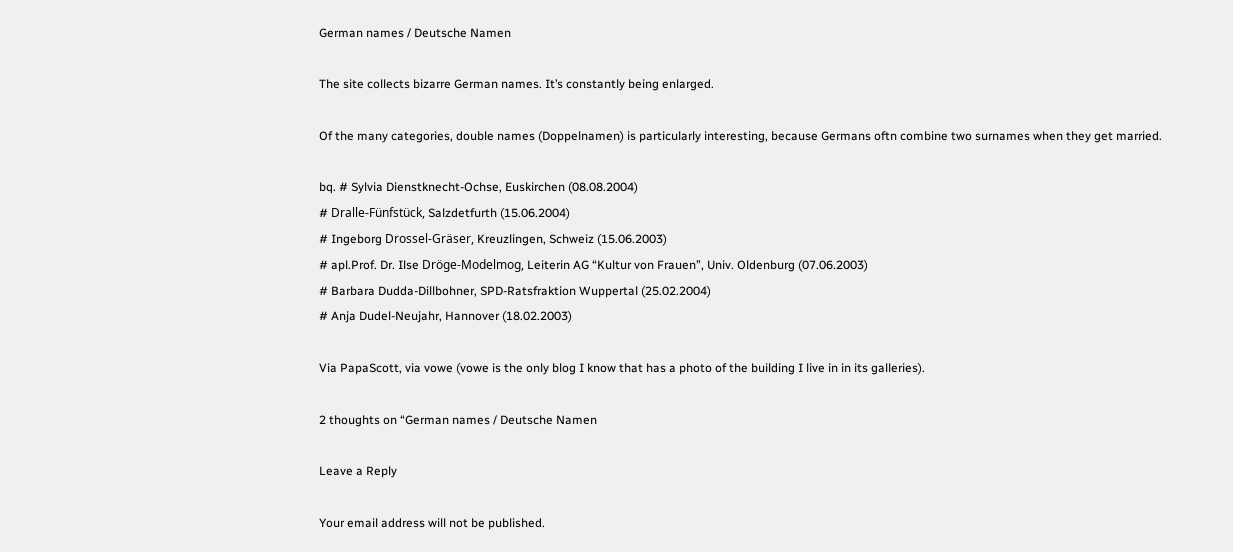German names / Deutsche Namen

The site collects bizarre German names. It’s constantly being enlarged.

Of the many categories, double names (Doppelnamen) is particularly interesting, because Germans oftn combine two surnames when they get married.

bq. # Sylvia Dienstknecht-Ochse, Euskirchen (08.08.2004)
# Dralle-Fünfstück, Salzdetfurth (15.06.2004)
# Ingeborg Drossel-Gräser, Kreuzlingen, Schweiz (15.06.2003)
# apl.Prof. Dr. Ilse Dröge-Modelmog, Leiterin AG “Kultur von Frauen”, Univ. Oldenburg (07.06.2003)
# Barbara Dudda-Dillbohner, SPD-Ratsfraktion Wuppertal (25.02.2004)
# Anja Dudel-Neujahr, Hannover (18.02.2003)

Via PapaScott, via vowe (vowe is the only blog I know that has a photo of the building I live in in its galleries).

2 thoughts on “German names / Deutsche Namen

Leave a Reply

Your email address will not be published.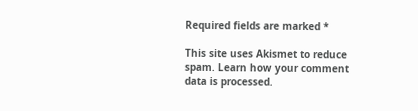Required fields are marked *

This site uses Akismet to reduce spam. Learn how your comment data is processed.